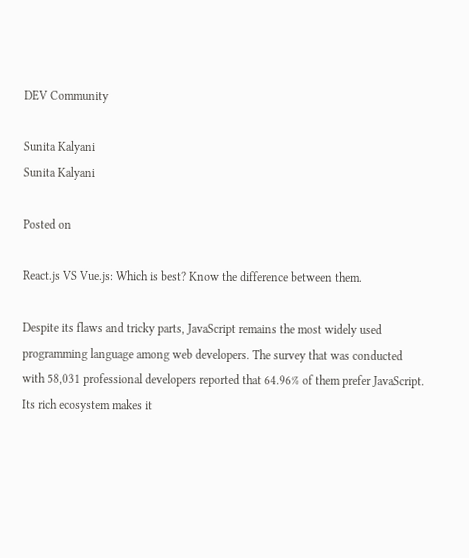DEV Community

Sunita Kalyani
Sunita Kalyani

Posted on

React.js VS Vue.js: Which is best? Know the difference between them.

Despite its flaws and tricky parts, JavaScript remains the most widely used programming language among web developers. The survey that was conducted with 58,031 professional developers reported that 64.96% of them prefer JavaScript. Its rich ecosystem makes it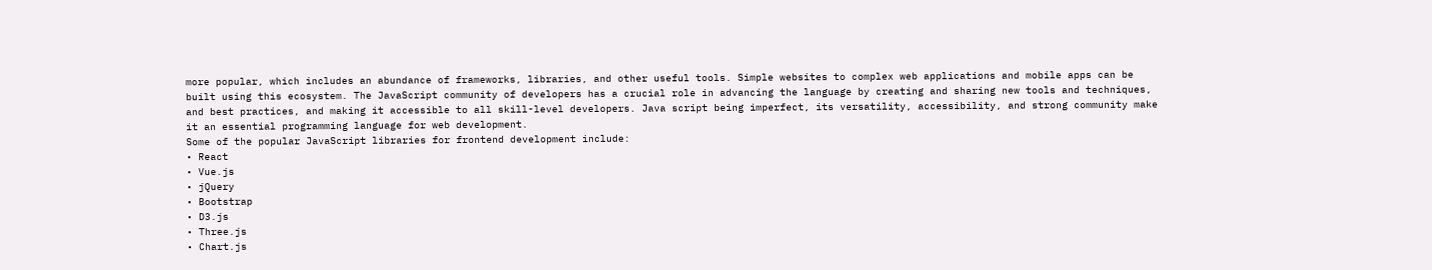more popular, which includes an abundance of frameworks, libraries, and other useful tools. Simple websites to complex web applications and mobile apps can be built using this ecosystem. The JavaScript community of developers has a crucial role in advancing the language by creating and sharing new tools and techniques, and best practices, and making it accessible to all skill-level developers. Java script being imperfect, its versatility, accessibility, and strong community make it an essential programming language for web development.
Some of the popular JavaScript libraries for frontend development include:
• React
• Vue.js
• jQuery
• Bootstrap
• D3.js
• Three.js
• Chart.js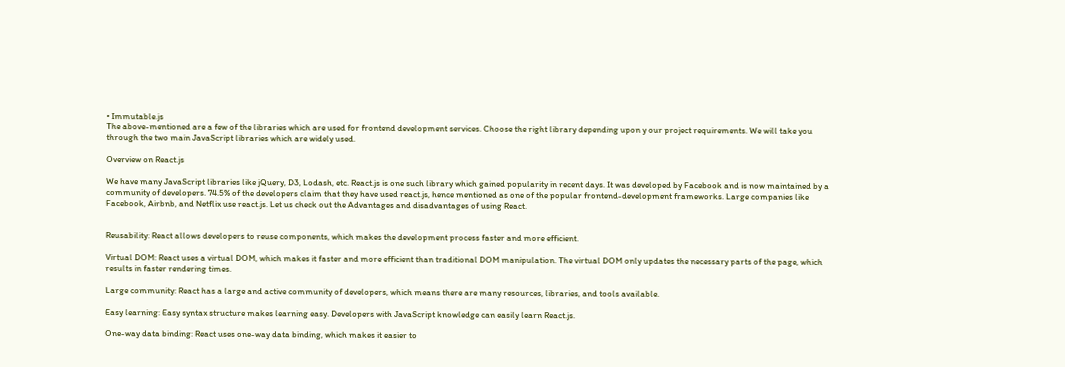• Immutable.js
The above-mentioned are a few of the libraries which are used for frontend development services. Choose the right library depending upon y our project requirements. We will take you through the two main JavaScript libraries which are widely used.

Overview on React.js

We have many JavaScript libraries like jQuery, D3, Lodash, etc. React.js is one such library which gained popularity in recent days. It was developed by Facebook and is now maintained by a community of developers. 74.5% of the developers claim that they have used react.js, hence mentioned as one of the popular frontend-development frameworks. Large companies like Facebook, Airbnb, and Netflix use react.js. Let us check out the Advantages and disadvantages of using React.


Reusability: React allows developers to reuse components, which makes the development process faster and more efficient.

Virtual DOM: React uses a virtual DOM, which makes it faster and more efficient than traditional DOM manipulation. The virtual DOM only updates the necessary parts of the page, which results in faster rendering times.

Large community: React has a large and active community of developers, which means there are many resources, libraries, and tools available.

Easy learning: Easy syntax structure makes learning easy. Developers with JavaScript knowledge can easily learn React.js.

One-way data binding: React uses one-way data binding, which makes it easier to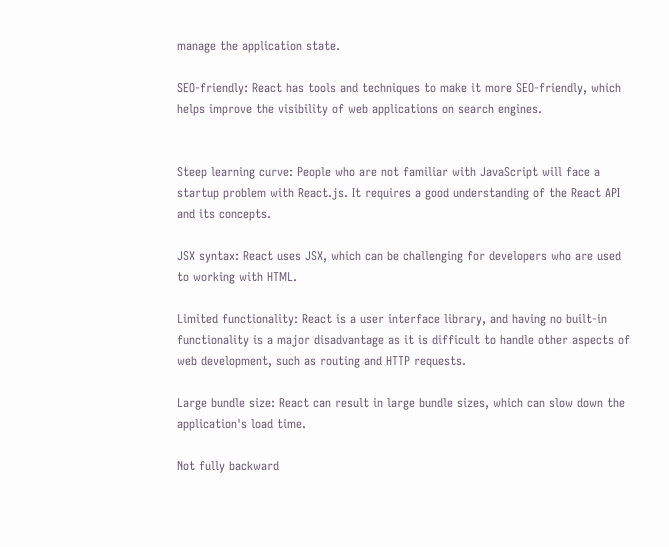manage the application state.

SEO-friendly: React has tools and techniques to make it more SEO-friendly, which helps improve the visibility of web applications on search engines.


Steep learning curve: People who are not familiar with JavaScript will face a startup problem with React.js. It requires a good understanding of the React API and its concepts.

JSX syntax: React uses JSX, which can be challenging for developers who are used to working with HTML.

Limited functionality: React is a user interface library, and having no built-in functionality is a major disadvantage as it is difficult to handle other aspects of web development, such as routing and HTTP requests.

Large bundle size: React can result in large bundle sizes, which can slow down the application's load time.

Not fully backward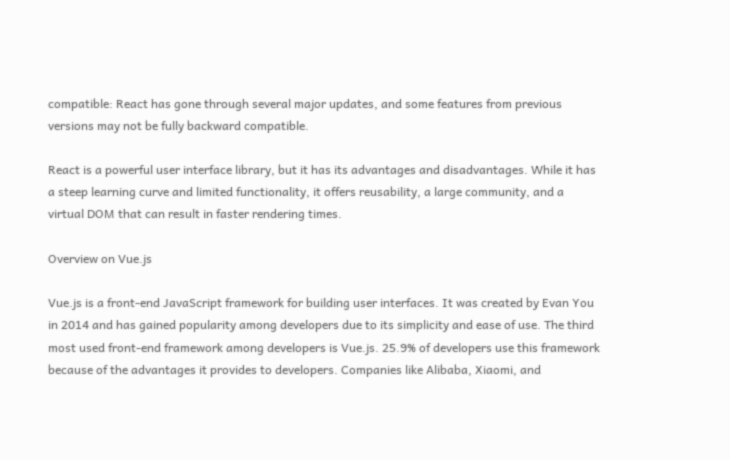compatible: React has gone through several major updates, and some features from previous versions may not be fully backward compatible.

React is a powerful user interface library, but it has its advantages and disadvantages. While it has a steep learning curve and limited functionality, it offers reusability, a large community, and a virtual DOM that can result in faster rendering times.

Overview on Vue.js

Vue.js is a front-end JavaScript framework for building user interfaces. It was created by Evan You in 2014 and has gained popularity among developers due to its simplicity and ease of use. The third most used front-end framework among developers is Vue.js. 25.9% of developers use this framework because of the advantages it provides to developers. Companies like Alibaba, Xiaomi, and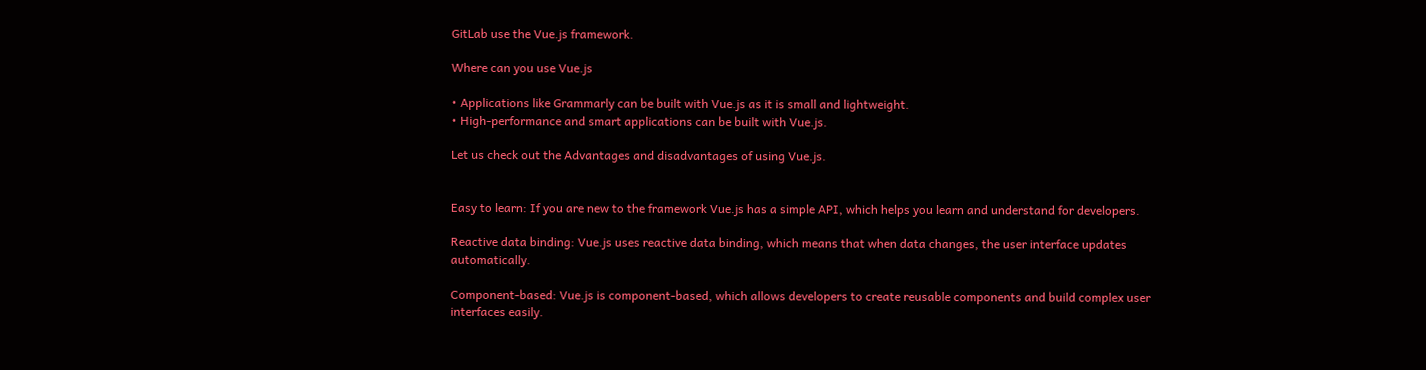GitLab use the Vue.js framework.

Where can you use Vue.js

• Applications like Grammarly can be built with Vue.js as it is small and lightweight.
• High-performance and smart applications can be built with Vue.js.

Let us check out the Advantages and disadvantages of using Vue.js.


Easy to learn: If you are new to the framework Vue.js has a simple API, which helps you learn and understand for developers.

Reactive data binding: Vue.js uses reactive data binding, which means that when data changes, the user interface updates automatically.

Component-based: Vue.js is component-based, which allows developers to create reusable components and build complex user interfaces easily.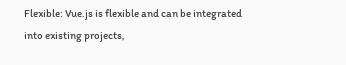Flexible: Vue.js is flexible and can be integrated into existing projects,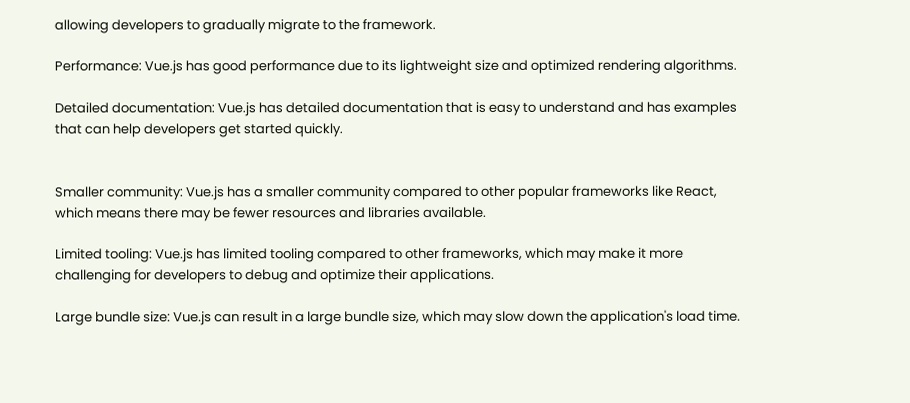allowing developers to gradually migrate to the framework.

Performance: Vue.js has good performance due to its lightweight size and optimized rendering algorithms.

Detailed documentation: Vue.js has detailed documentation that is easy to understand and has examples that can help developers get started quickly.


Smaller community: Vue.js has a smaller community compared to other popular frameworks like React, which means there may be fewer resources and libraries available.

Limited tooling: Vue.js has limited tooling compared to other frameworks, which may make it more challenging for developers to debug and optimize their applications.

Large bundle size: Vue.js can result in a large bundle size, which may slow down the application's load time.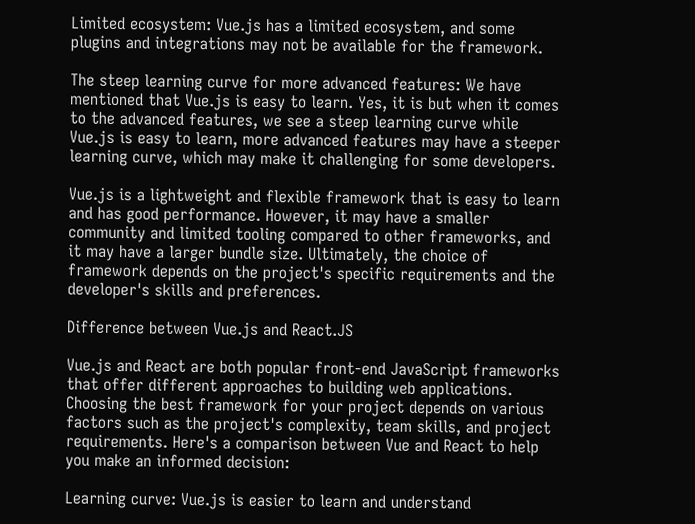Limited ecosystem: Vue.js has a limited ecosystem, and some plugins and integrations may not be available for the framework.

The steep learning curve for more advanced features: We have mentioned that Vue.js is easy to learn. Yes, it is but when it comes to the advanced features, we see a steep learning curve while Vue.js is easy to learn, more advanced features may have a steeper learning curve, which may make it challenging for some developers.

Vue.js is a lightweight and flexible framework that is easy to learn and has good performance. However, it may have a smaller community and limited tooling compared to other frameworks, and it may have a larger bundle size. Ultimately, the choice of framework depends on the project's specific requirements and the developer's skills and preferences.

Difference between Vue.js and React.JS

Vue.js and React are both popular front-end JavaScript frameworks that offer different approaches to building web applications. Choosing the best framework for your project depends on various factors such as the project's complexity, team skills, and project requirements. Here's a comparison between Vue and React to help you make an informed decision:

Learning curve: Vue.js is easier to learn and understand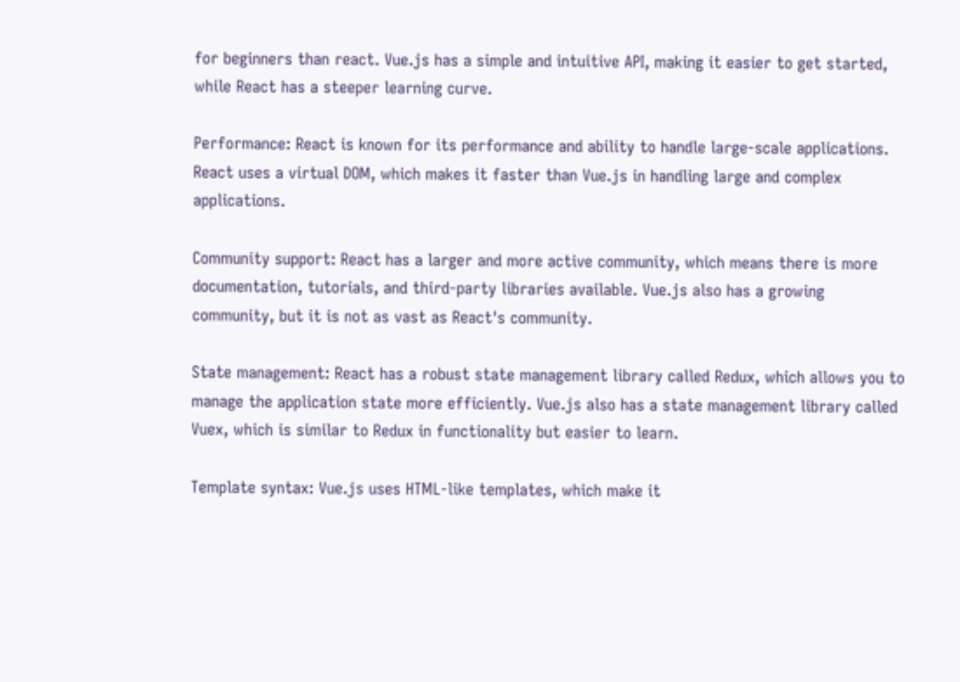for beginners than react. Vue.js has a simple and intuitive API, making it easier to get started, while React has a steeper learning curve.

Performance: React is known for its performance and ability to handle large-scale applications. React uses a virtual DOM, which makes it faster than Vue.js in handling large and complex applications.

Community support: React has a larger and more active community, which means there is more documentation, tutorials, and third-party libraries available. Vue.js also has a growing community, but it is not as vast as React's community.

State management: React has a robust state management library called Redux, which allows you to manage the application state more efficiently. Vue.js also has a state management library called Vuex, which is similar to Redux in functionality but easier to learn.

Template syntax: Vue.js uses HTML-like templates, which make it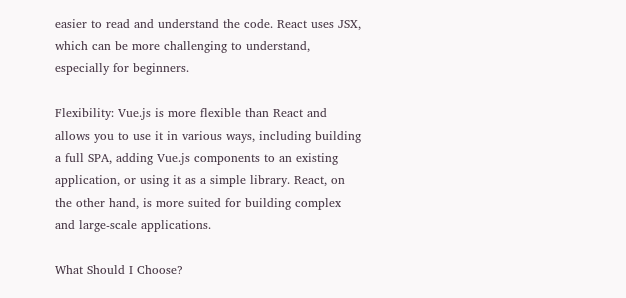easier to read and understand the code. React uses JSX, which can be more challenging to understand, especially for beginners.

Flexibility: Vue.js is more flexible than React and allows you to use it in various ways, including building a full SPA, adding Vue.js components to an existing application, or using it as a simple library. React, on the other hand, is more suited for building complex and large-scale applications.

What Should I Choose?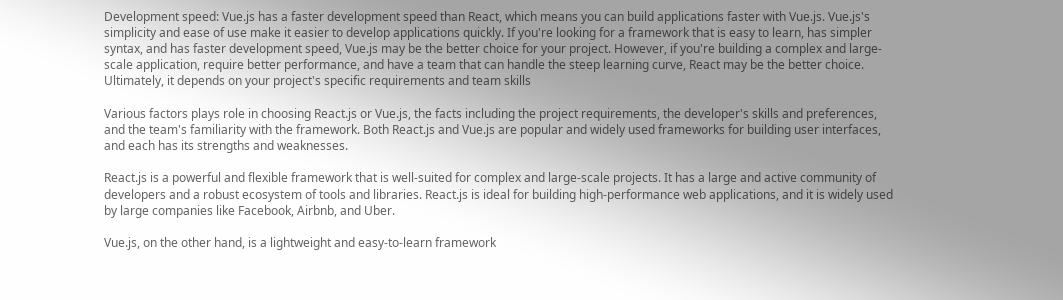Development speed: Vue.js has a faster development speed than React, which means you can build applications faster with Vue.js. Vue.js's simplicity and ease of use make it easier to develop applications quickly. If you're looking for a framework that is easy to learn, has simpler syntax, and has faster development speed, Vue.js may be the better choice for your project. However, if you're building a complex and large-scale application, require better performance, and have a team that can handle the steep learning curve, React may be the better choice. Ultimately, it depends on your project's specific requirements and team skills

Various factors plays role in choosing React.js or Vue.js, the facts including the project requirements, the developer's skills and preferences, and the team's familiarity with the framework. Both React.js and Vue.js are popular and widely used frameworks for building user interfaces, and each has its strengths and weaknesses.

React.js is a powerful and flexible framework that is well-suited for complex and large-scale projects. It has a large and active community of developers and a robust ecosystem of tools and libraries. React.js is ideal for building high-performance web applications, and it is widely used by large companies like Facebook, Airbnb, and Uber.

Vue.js, on the other hand, is a lightweight and easy-to-learn framework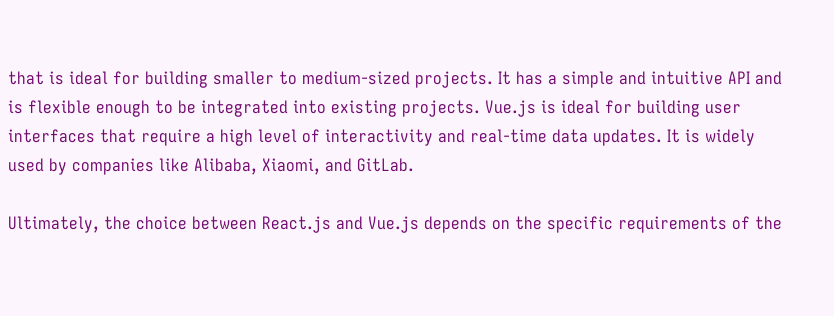that is ideal for building smaller to medium-sized projects. It has a simple and intuitive API and is flexible enough to be integrated into existing projects. Vue.js is ideal for building user interfaces that require a high level of interactivity and real-time data updates. It is widely used by companies like Alibaba, Xiaomi, and GitLab.

Ultimately, the choice between React.js and Vue.js depends on the specific requirements of the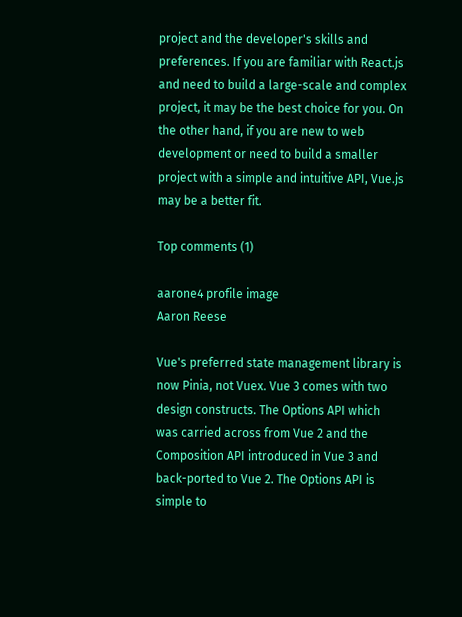project and the developer's skills and preferences. If you are familiar with React.js and need to build a large-scale and complex project, it may be the best choice for you. On the other hand, if you are new to web development or need to build a smaller project with a simple and intuitive API, Vue.js may be a better fit.

Top comments (1)

aarone4 profile image
Aaron Reese

Vue's preferred state management library is now Pinia, not Vuex. Vue 3 comes with two design constructs. The Options API which was carried across from Vue 2 and the Composition API introduced in Vue 3 and back-ported to Vue 2. The Options API is simple to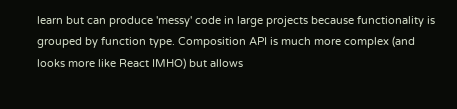learn but can produce 'messy' code in large projects because functionality is grouped by function type. Composition API is much more complex (and looks more like React IMHO) but allows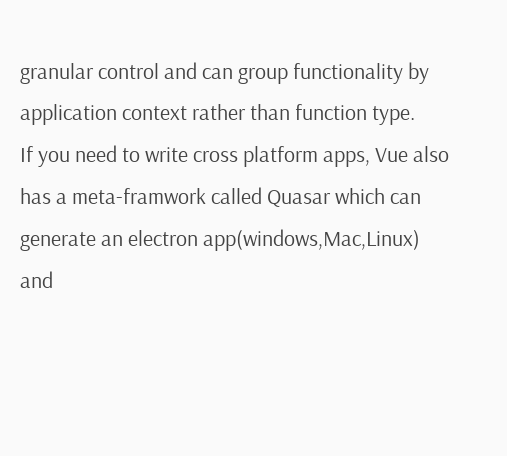granular control and can group functionality by application context rather than function type.
If you need to write cross platform apps, Vue also has a meta-framwork called Quasar which can generate an electron app(windows,Mac,Linux) and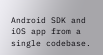Android SDK and iOS app from a single codebase.